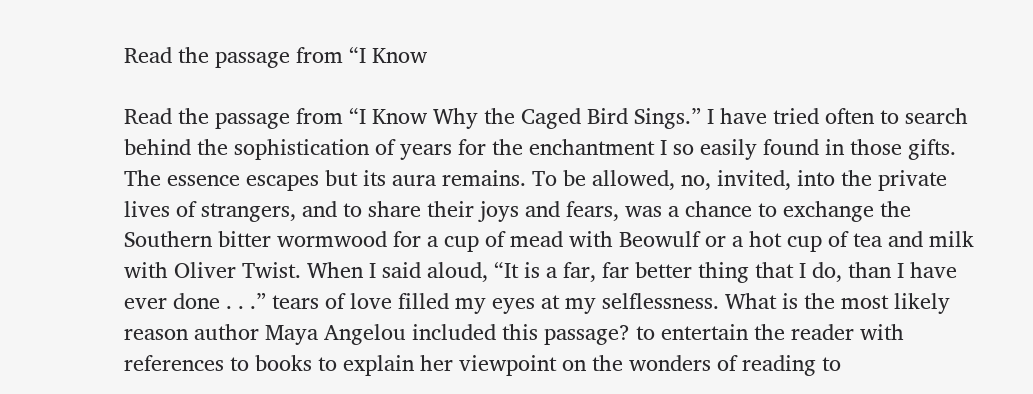Read the passage from “I Know

Read the passage from “I Know Why the Caged Bird Sings.” I have tried often to search behind the sophistication of years for the enchantment I so easily found in those gifts. The essence escapes but its aura remains. To be allowed, no, invited, into the private lives of strangers, and to share their joys and fears, was a chance to exchange the Southern bitter wormwood for a cup of mead with Beowulf or a hot cup of tea and milk with Oliver Twist. When I said aloud, “It is a far, far better thing that I do, than I have ever done . . .” tears of love filled my eyes at my selflessness. What is the most likely reason author Maya Angelou included this passage? to entertain the reader with references to books to explain her viewpoint on the wonders of reading to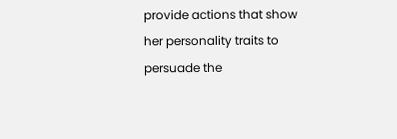provide actions that show her personality traits to persuade the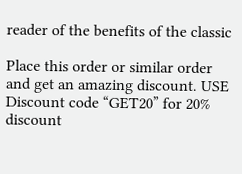reader of the benefits of the classic

Place this order or similar order and get an amazing discount. USE Discount code “GET20” for 20% discount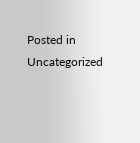Posted in Uncategorized